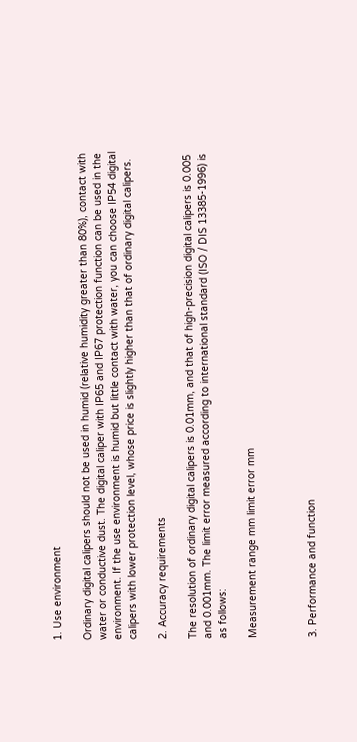1. Use environment

Ordinary digital calipers should not be used in humid (relative humidity greater than 80%), contact with water or conductive dust. The digital caliper with IP65 and IP67 protection function can be used in the environment. If the use environment is humid but little contact with water, you can choose IP54 digital calipers with lower protection level, whose price is slightly higher than that of ordinary digital calipers.

2. Accuracy requirements

The resolution of ordinary digital calipers is 0.01mm, and that of high-precision digital calipers is 0.005 and 0.001mm. The limit error measured according to international standard (ISO / DIS 13385-1996) is as follows:

Measurement range mm limit error mm



3. Performance and function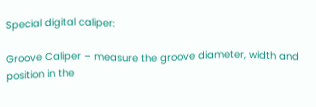Special digital caliper:

Groove Caliper – measure the groove diameter, width and position in the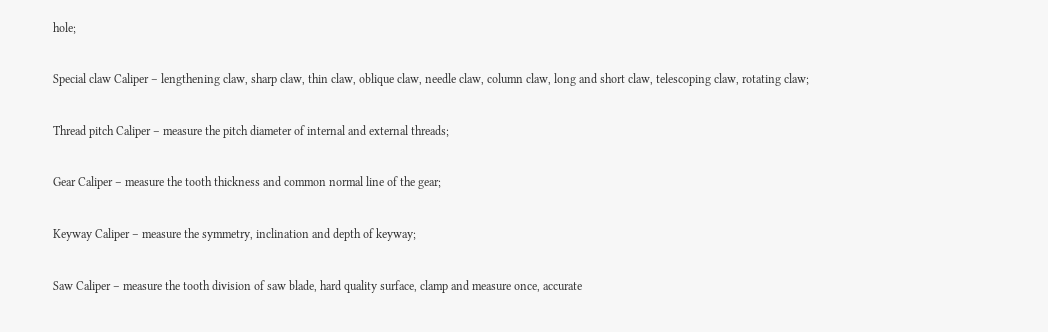hole;

Special claw Caliper – lengthening claw, sharp claw, thin claw, oblique claw, needle claw, column claw, long and short claw, telescoping claw, rotating claw;

Thread pitch Caliper – measure the pitch diameter of internal and external threads;

Gear Caliper – measure the tooth thickness and common normal line of the gear;

Keyway Caliper – measure the symmetry, inclination and depth of keyway;

Saw Caliper – measure the tooth division of saw blade, hard quality surface, clamp and measure once, accurate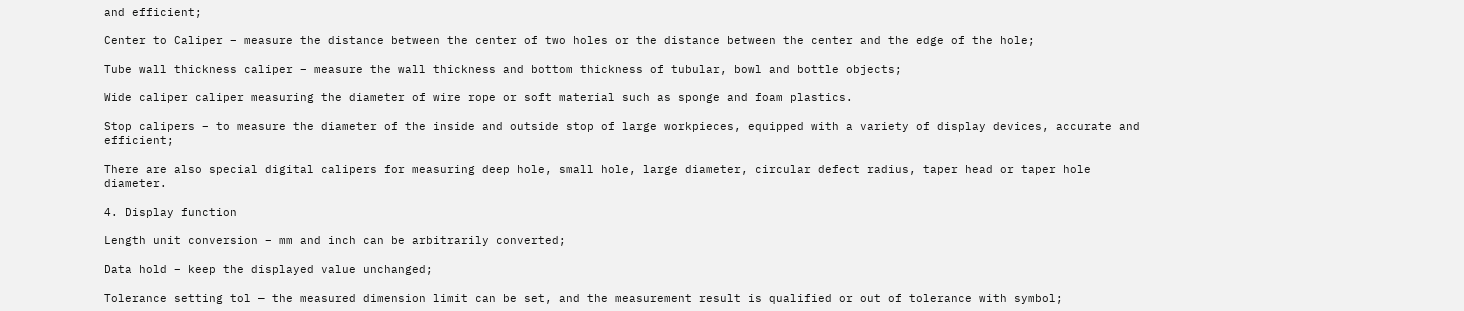and efficient;

Center to Caliper – measure the distance between the center of two holes or the distance between the center and the edge of the hole;

Tube wall thickness caliper – measure the wall thickness and bottom thickness of tubular, bowl and bottle objects;

Wide caliper caliper measuring the diameter of wire rope or soft material such as sponge and foam plastics.

Stop calipers – to measure the diameter of the inside and outside stop of large workpieces, equipped with a variety of display devices, accurate and efficient;

There are also special digital calipers for measuring deep hole, small hole, large diameter, circular defect radius, taper head or taper hole diameter.

4. Display function

Length unit conversion – mm and inch can be arbitrarily converted;

Data hold – keep the displayed value unchanged;

Tolerance setting tol — the measured dimension limit can be set, and the measurement result is qualified or out of tolerance with symbol;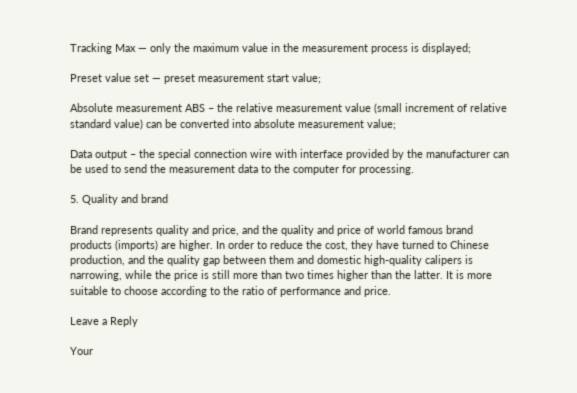Tracking Max — only the maximum value in the measurement process is displayed;

Preset value set — preset measurement start value;

Absolute measurement ABS – the relative measurement value (small increment of relative standard value) can be converted into absolute measurement value;

Data output – the special connection wire with interface provided by the manufacturer can be used to send the measurement data to the computer for processing.

5. Quality and brand

Brand represents quality and price, and the quality and price of world famous brand products (imports) are higher. In order to reduce the cost, they have turned to Chinese production, and the quality gap between them and domestic high-quality calipers is narrowing, while the price is still more than two times higher than the latter. It is more suitable to choose according to the ratio of performance and price.

Leave a Reply

Your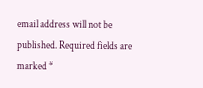email address will not be published. Required fields are marked *